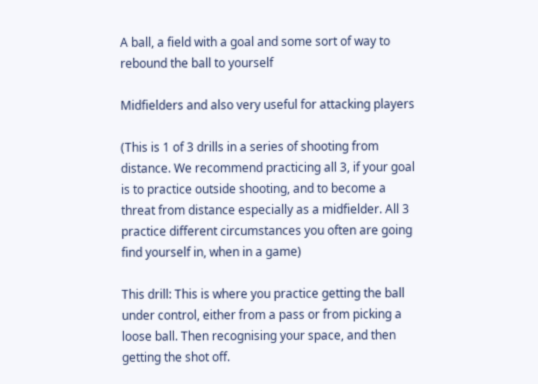A ball, a field with a goal and some sort of way to rebound the ball to yourself

Midfielders and also very useful for attacking players

(This is 1 of 3 drills in a series of shooting from distance. We recommend practicing all 3, if your goal is to practice outside shooting, and to become a threat from distance especially as a midfielder. All 3 practice different circumstances you often are going find yourself in, when in a game)

This drill: This is where you practice getting the ball under control, either from a pass or from picking a loose ball. Then recognising your space, and then getting the shot off.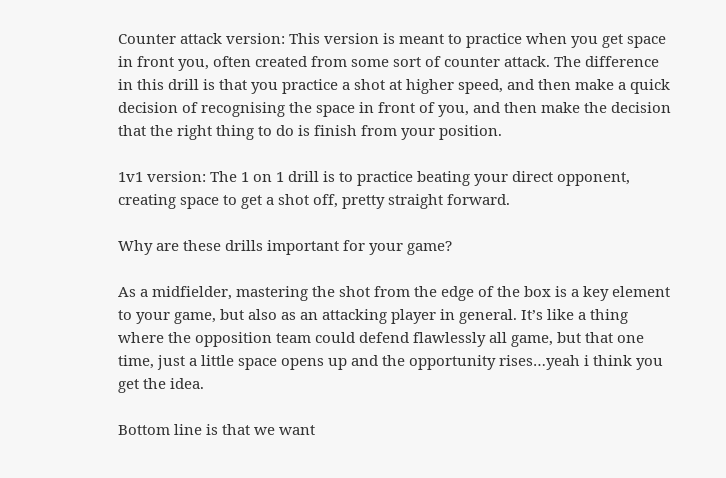Counter attack version: This version is meant to practice when you get space in front you, often created from some sort of counter attack. The difference in this drill is that you practice a shot at higher speed, and then make a quick decision of recognising the space in front of you, and then make the decision that the right thing to do is finish from your position.

1v1 version: The 1 on 1 drill is to practice beating your direct opponent, creating space to get a shot off, pretty straight forward.

Why are these drills important for your game?

As a midfielder, mastering the shot from the edge of the box is a key element to your game, but also as an attacking player in general. It’s like a thing where the opposition team could defend flawlessly all game, but that one time, just a little space opens up and the opportunity rises…yeah i think you get the idea.

Bottom line is that we want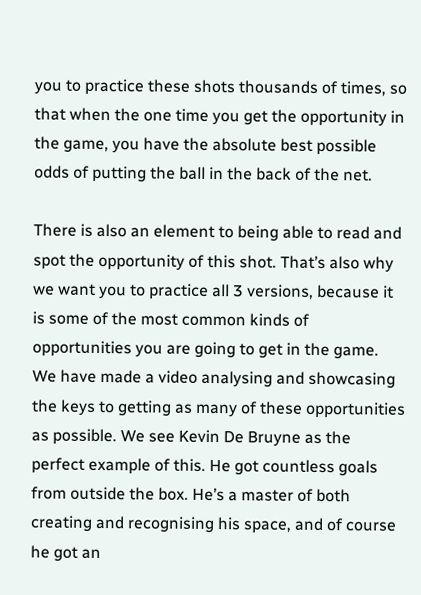you to practice these shots thousands of times, so that when the one time you get the opportunity in the game, you have the absolute best possible odds of putting the ball in the back of the net.

There is also an element to being able to read and spot the opportunity of this shot. That’s also why we want you to practice all 3 versions, because it is some of the most common kinds of opportunities you are going to get in the game. We have made a video analysing and showcasing the keys to getting as many of these opportunities as possible. We see Kevin De Bruyne as the perfect example of this. He got countless goals from outside the box. He’s a master of both creating and recognising his space, and of course he got an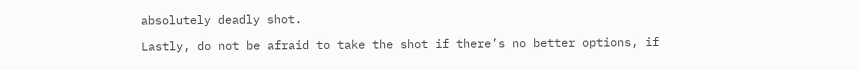absolutely deadly shot.

Lastly, do not be afraid to take the shot if there’s no better options, if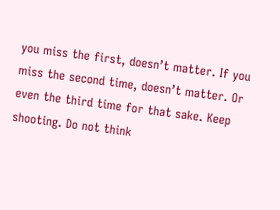you miss the first, doesn’t matter. If you miss the second time, doesn’t matter. Or even the third time for that sake. Keep shooting. Do not think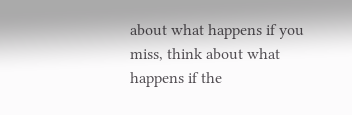about what happens if you miss, think about what happens if the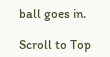ball goes in.

Scroll to Top